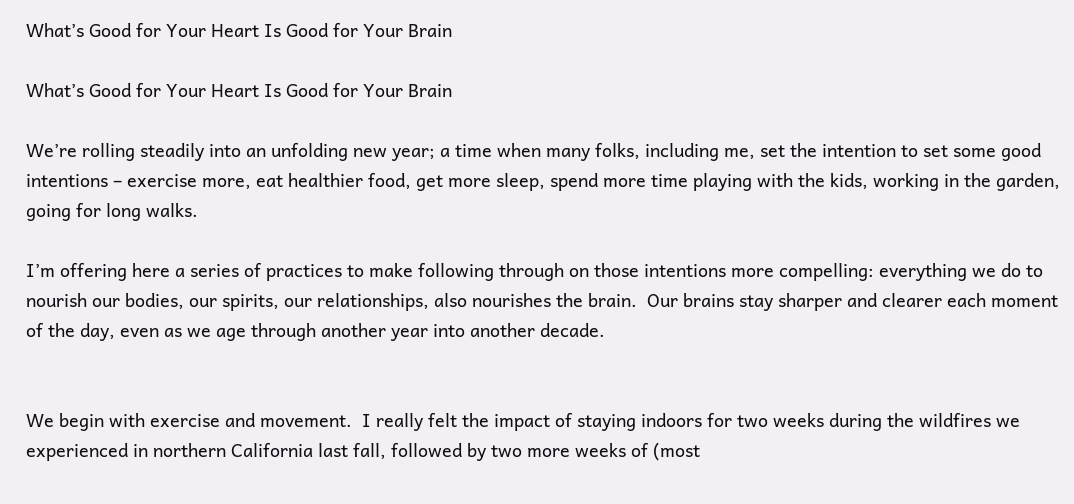What’s Good for Your Heart Is Good for Your Brain

What’s Good for Your Heart Is Good for Your Brain

We’re rolling steadily into an unfolding new year; a time when many folks, including me, set the intention to set some good intentions – exercise more, eat healthier food, get more sleep, spend more time playing with the kids, working in the garden, going for long walks.

I’m offering here a series of practices to make following through on those intentions more compelling: everything we do to nourish our bodies, our spirits, our relationships, also nourishes the brain.  Our brains stay sharper and clearer each moment of the day, even as we age through another year into another decade.


We begin with exercise and movement.  I really felt the impact of staying indoors for two weeks during the wildfires we experienced in northern California last fall, followed by two more weeks of (most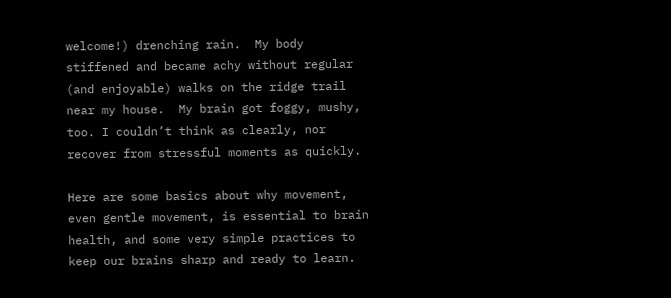welcome!) drenching rain.  My body stiffened and became achy without regular (and enjoyable) walks on the ridge trail near my house.  My brain got foggy, mushy, too. I couldn’t think as clearly, nor recover from stressful moments as quickly.

Here are some basics about why movement, even gentle movement, is essential to brain health, and some very simple practices to keep our brains sharp and ready to learn.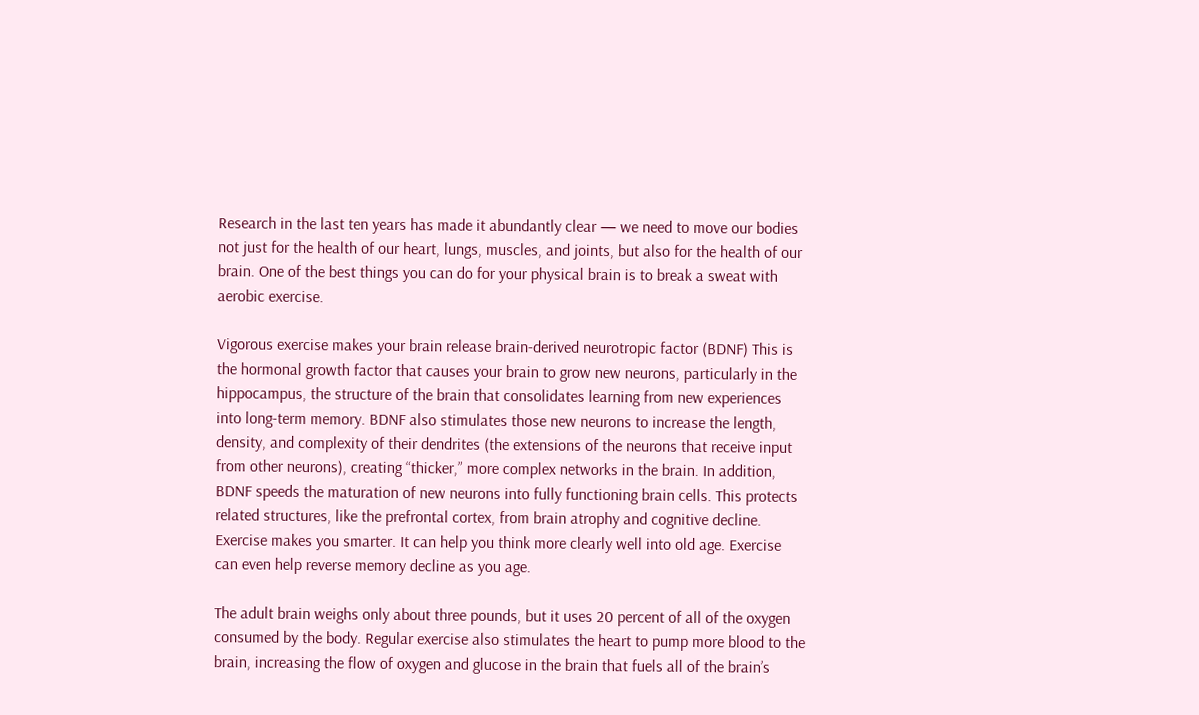Research in the last ten years has made it abundantly clear — we need to move our bodies not just for the health of our heart, lungs, muscles, and joints, but also for the health of our brain. One of the best things you can do for your physical brain is to break a sweat with aerobic exercise.

Vigorous exercise makes your brain release brain-derived neurotropic factor (BDNF) This is the hormonal growth factor that causes your brain to grow new neurons, particularly in the hippocampus, the structure of the brain that consolidates learning from new experiences into long-term memory. BDNF also stimulates those new neurons to increase the length, density, and complexity of their dendrites (the extensions of the neurons that receive input from other neurons), creating “thicker,” more complex networks in the brain. In addition, BDNF speeds the maturation of new neurons into fully functioning brain cells. This protects related structures, like the prefrontal cortex, from brain atrophy and cognitive decline. Exercise makes you smarter. It can help you think more clearly well into old age. Exercise can even help reverse memory decline as you age.

The adult brain weighs only about three pounds, but it uses 20 percent of all of the oxygen consumed by the body. Regular exercise also stimulates the heart to pump more blood to the brain, increasing the flow of oxygen and glucose in the brain that fuels all of the brain’s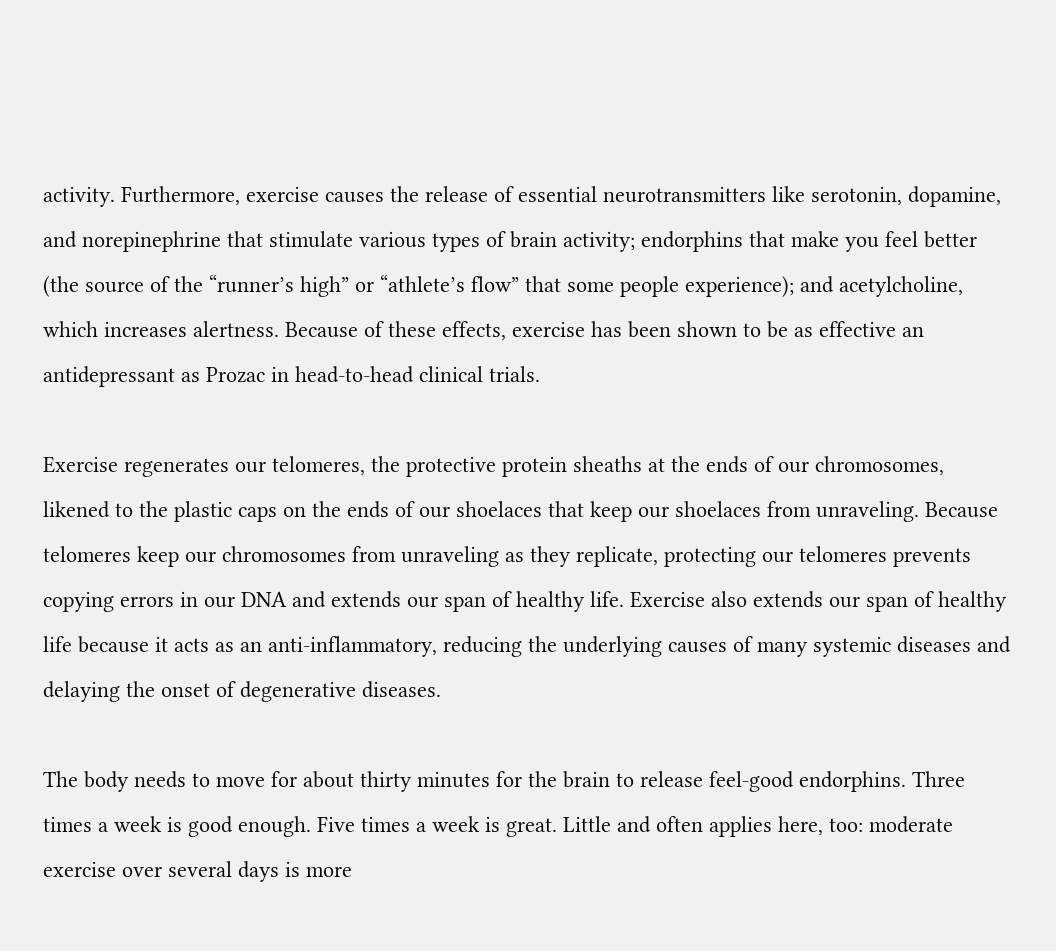activity. Furthermore, exercise causes the release of essential neurotransmitters like serotonin, dopamine, and norepinephrine that stimulate various types of brain activity; endorphins that make you feel better (the source of the “runner’s high” or “athlete’s flow” that some people experience); and acetylcholine, which increases alertness. Because of these effects, exercise has been shown to be as effective an antidepressant as Prozac in head-to-head clinical trials.

Exercise regenerates our telomeres, the protective protein sheaths at the ends of our chromosomes, likened to the plastic caps on the ends of our shoelaces that keep our shoelaces from unraveling. Because telomeres keep our chromosomes from unraveling as they replicate, protecting our telomeres prevents copying errors in our DNA and extends our span of healthy life. Exercise also extends our span of healthy life because it acts as an anti-inflammatory, reducing the underlying causes of many systemic diseases and delaying the onset of degenerative diseases.

The body needs to move for about thirty minutes for the brain to release feel-good endorphins. Three times a week is good enough. Five times a week is great. Little and often applies here, too: moderate exercise over several days is more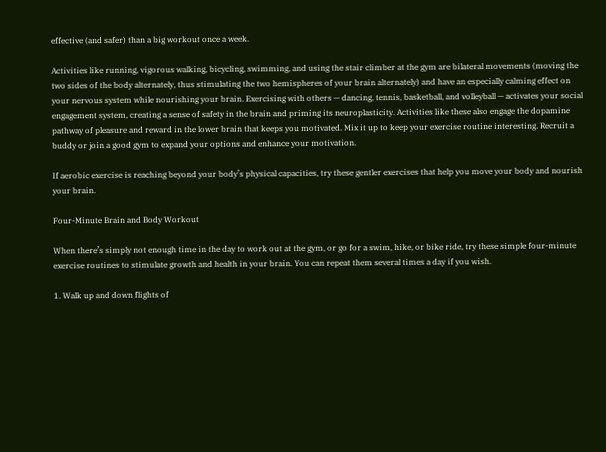effective (and safer) than a big workout once a week.

Activities like running, vigorous walking, bicycling, swimming, and using the stair climber at the gym are bilateral movements (moving the two sides of the body alternately, thus stimulating the two hemispheres of your brain alternately) and have an especially calming effect on your nervous system while nourishing your brain. Exercising with others — dancing, tennis, basketball, and volleyball — activates your social engagement system, creating a sense of safety in the brain and priming its neuroplasticity. Activities like these also engage the dopamine pathway of pleasure and reward in the lower brain that keeps you motivated. Mix it up to keep your exercise routine interesting. Recruit a buddy or join a good gym to expand your options and enhance your motivation.

If aerobic exercise is reaching beyond your body’s physical capacities, try these gentler exercises that help you move your body and nourish your brain.

Four-Minute Brain and Body Workout

When there’s simply not enough time in the day to work out at the gym, or go for a swim, hike, or bike ride, try these simple four-minute exercise routines to stimulate growth and health in your brain. You can repeat them several times a day if you wish.

1. Walk up and down flights of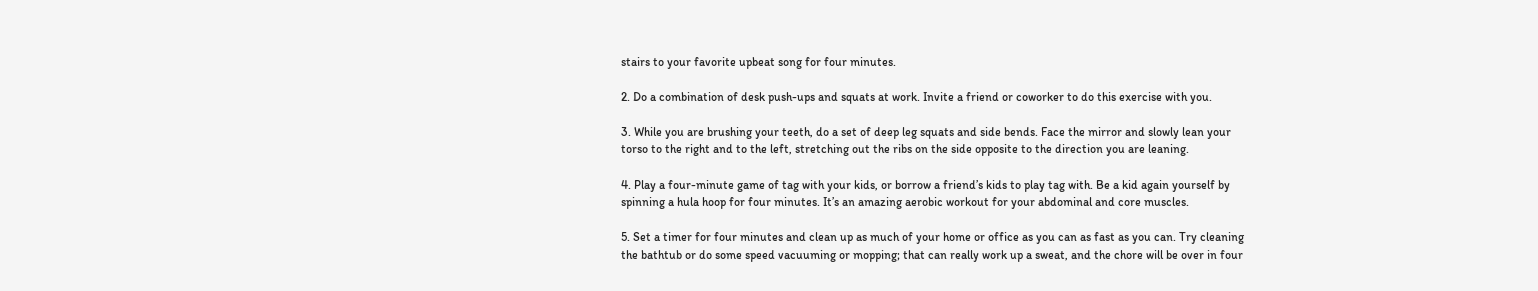stairs to your favorite upbeat song for four minutes.

2. Do a combination of desk push-ups and squats at work. Invite a friend or coworker to do this exercise with you.

3. While you are brushing your teeth, do a set of deep leg squats and side bends. Face the mirror and slowly lean your torso to the right and to the left, stretching out the ribs on the side opposite to the direction you are leaning.

4. Play a four-minute game of tag with your kids, or borrow a friend’s kids to play tag with. Be a kid again yourself by spinning a hula hoop for four minutes. It’s an amazing aerobic workout for your abdominal and core muscles.

5. Set a timer for four minutes and clean up as much of your home or office as you can as fast as you can. Try cleaning the bathtub or do some speed vacuuming or mopping; that can really work up a sweat, and the chore will be over in four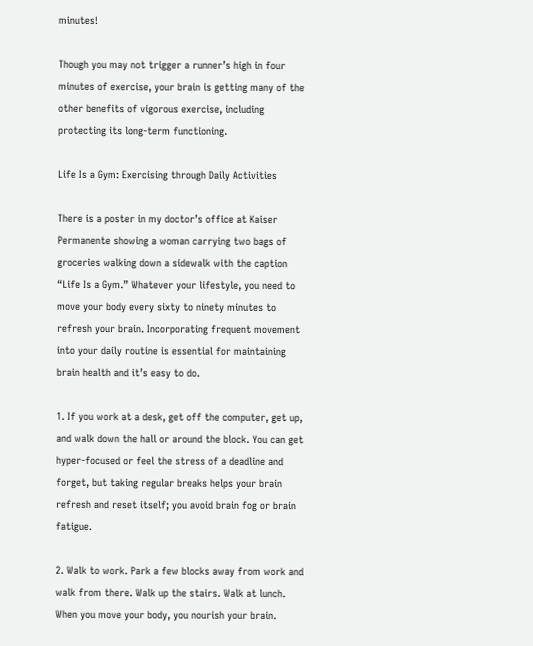minutes!

Though you may not trigger a runner’s high in four minutes of exercise, your brain is getting many of the other benefits of vigorous exercise, including protecting its long-term functioning.

Life Is a Gym: Exercising through Daily Activities

There is a poster in my doctor’s office at Kaiser Permanente showing a woman carrying two bags of groceries walking down a sidewalk with the caption “Life Is a Gym.” Whatever your lifestyle, you need to move your body every sixty to ninety minutes to refresh your brain. Incorporating frequent movement into your daily routine is essential for maintaining brain health and it’s easy to do.

1. If you work at a desk, get off the computer, get up, and walk down the hall or around the block. You can get hyper-focused or feel the stress of a deadline and forget, but taking regular breaks helps your brain refresh and reset itself; you avoid brain fog or brain fatigue.

2. Walk to work. Park a few blocks away from work and walk from there. Walk up the stairs. Walk at lunch. When you move your body, you nourish your brain.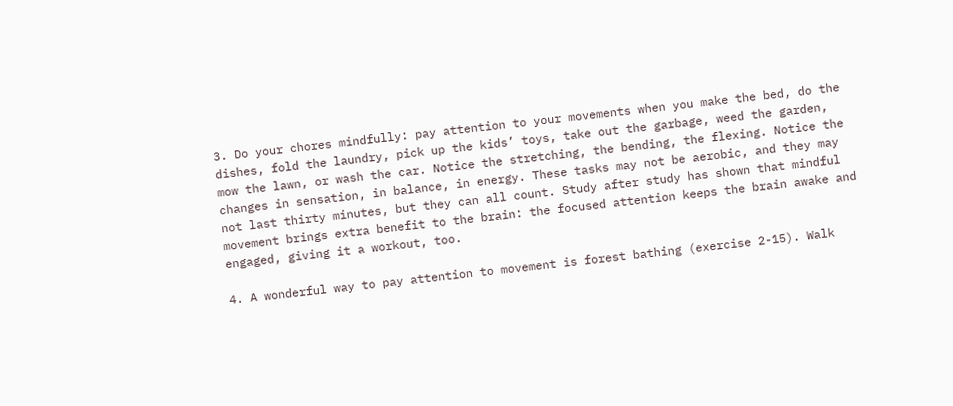3. Do your chores mindfully: pay attention to your movements when you make the bed, do the dishes, fold the laundry, pick up the kids’ toys, take out the garbage, weed the garden, mow the lawn, or wash the car. Notice the stretching, the bending, the flexing. Notice the changes in sensation, in balance, in energy. These tasks may not be aerobic, and they may not last thirty minutes, but they can all count. Study after study has shown that mindful movement brings extra benefit to the brain: the focused attention keeps the brain awake and engaged, giving it a workout, too.

4. A wonderful way to pay attention to movement is forest bathing (exercise 2-15). Walk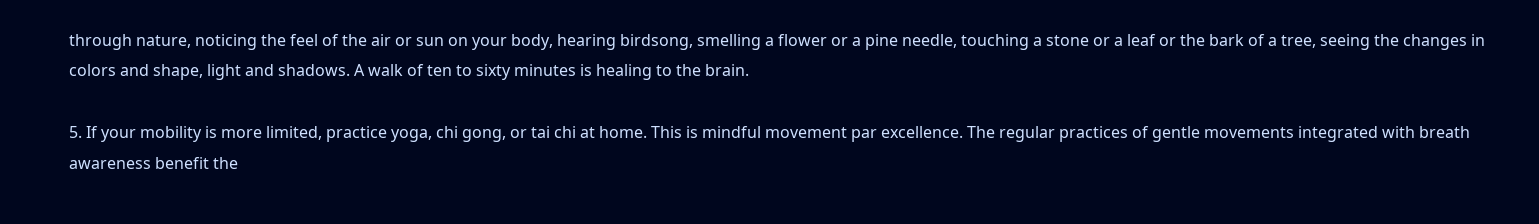through nature, noticing the feel of the air or sun on your body, hearing birdsong, smelling a flower or a pine needle, touching a stone or a leaf or the bark of a tree, seeing the changes in colors and shape, light and shadows. A walk of ten to sixty minutes is healing to the brain.

5. If your mobility is more limited, practice yoga, chi gong, or tai chi at home. This is mindful movement par excellence. The regular practices of gentle movements integrated with breath awareness benefit the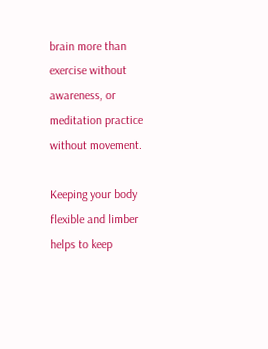brain more than exercise without awareness, or meditation practice without movement.

Keeping your body flexible and limber helps to keep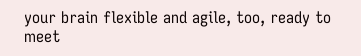your brain flexible and agile, too, ready to meet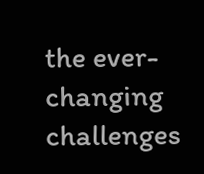the ever-changing challenges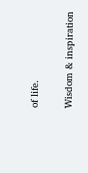of life.

Wisdom & inspiration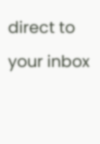direct to your inbox